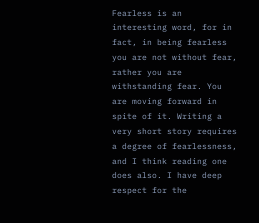Fearless is an interesting word, for in fact, in being fearless you are not without fear, rather you are withstanding fear. You are moving forward in spite of it. Writing a very short story requires a degree of fearlessness, and I think reading one does also. I have deep respect for the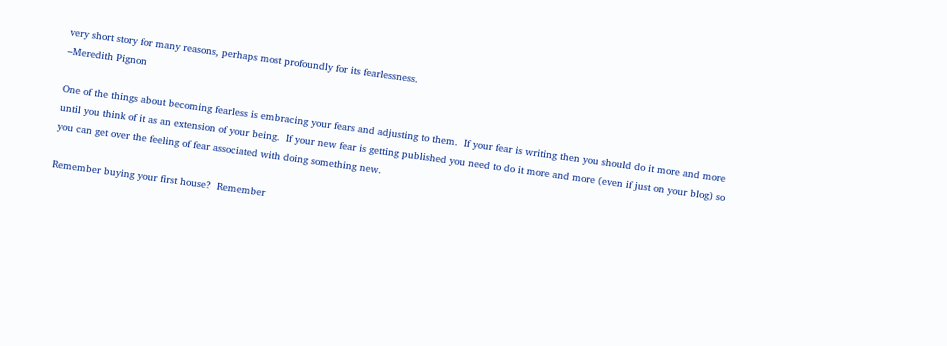very short story for many reasons, perhaps most profoundly for its fearlessness.
–Meredith Pignon

One of the things about becoming fearless is embracing your fears and adjusting to them.  If your fear is writing then you should do it more and more until you think of it as an extension of your being.  If your new fear is getting published you need to do it more and more (even if just on your blog) so you can get over the feeling of fear associated with doing something new.

Remember buying your first house?  Remember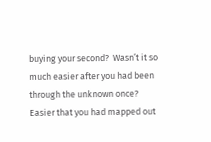buying your second?  Wasn’t it so much easier after you had been through the unknown once?  Easier that you had mapped out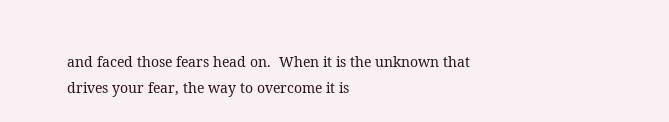and faced those fears head on.  When it is the unknown that drives your fear, the way to overcome it is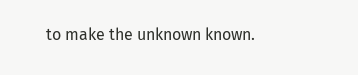to make the unknown known.